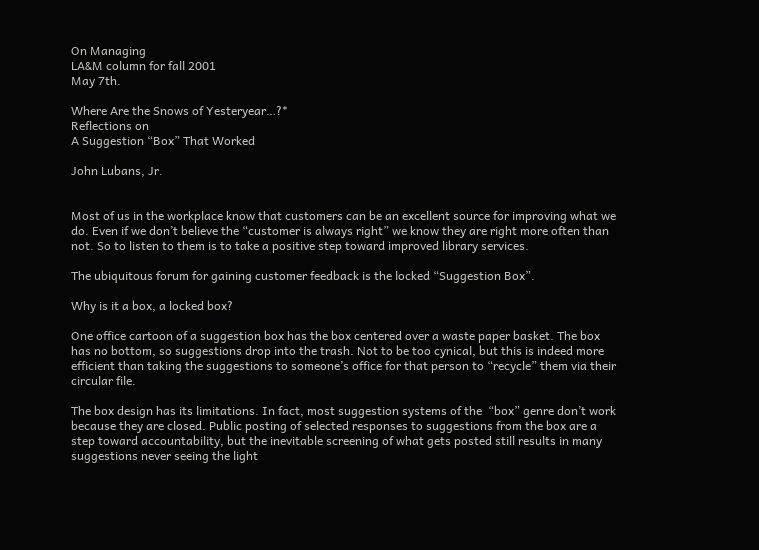On Managing
LA&M column for fall 2001
May 7th.

Where Are the Snows of Yesteryear…?*
Reflections on
A Suggestion “Box” That Worked

John Lubans, Jr.


Most of us in the workplace know that customers can be an excellent source for improving what we do. Even if we don’t believe the “customer is always right” we know they are right more often than not. So to listen to them is to take a positive step toward improved library services.

The ubiquitous forum for gaining customer feedback is the locked “Suggestion Box”.

Why is it a box, a locked box?

One office cartoon of a suggestion box has the box centered over a waste paper basket. The box has no bottom, so suggestions drop into the trash. Not to be too cynical, but this is indeed more efficient than taking the suggestions to someone’s office for that person to “recycle” them via their circular file.

The box design has its limitations. In fact, most suggestion systems of the  “box” genre don’t work because they are closed. Public posting of selected responses to suggestions from the box are a step toward accountability, but the inevitable screening of what gets posted still results in many suggestions never seeing the light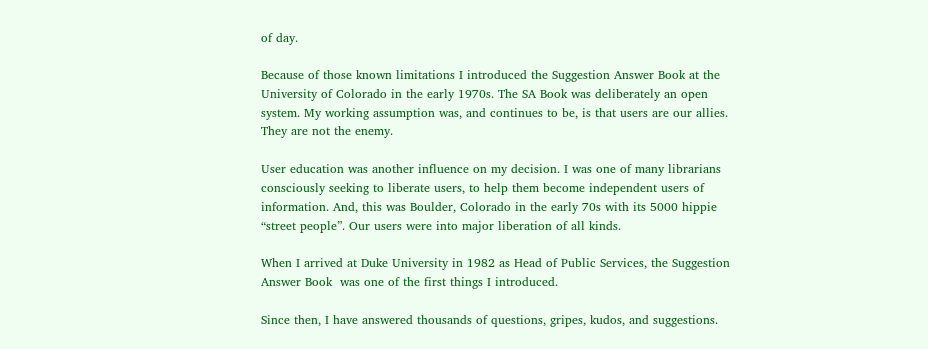of day.

Because of those known limitations I introduced the Suggestion Answer Book at the University of Colorado in the early 1970s. The SA Book was deliberately an open system. My working assumption was, and continues to be, is that users are our allies. They are not the enemy.

User education was another influence on my decision. I was one of many librarians consciously seeking to liberate users, to help them become independent users of information. And, this was Boulder, Colorado in the early 70s with its 5000 hippie “street people”. Our users were into major liberation of all kinds.

When I arrived at Duke University in 1982 as Head of Public Services, the Suggestion Answer Book  was one of the first things I introduced.

Since then, I have answered thousands of questions, gripes, kudos, and suggestions.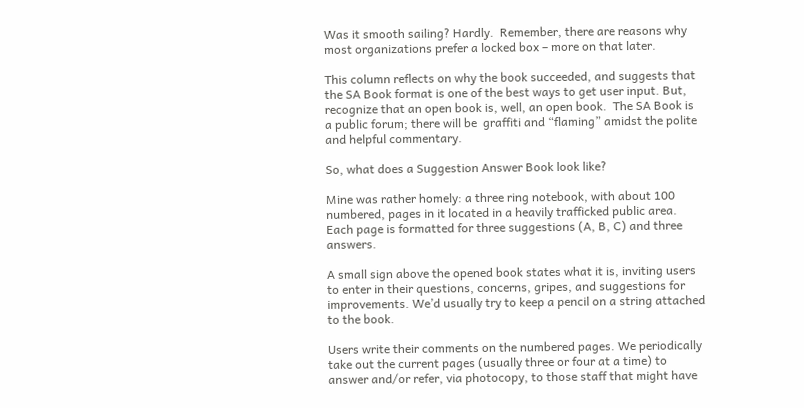Was it smooth sailing? Hardly.  Remember, there are reasons why most organizations prefer a locked box – more on that later.

This column reflects on why the book succeeded, and suggests that the SA Book format is one of the best ways to get user input. But, recognize that an open book is, well, an open book.  The SA Book is a public forum; there will be  graffiti and “flaming” amidst the polite and helpful commentary.

So, what does a Suggestion Answer Book look like?

Mine was rather homely: a three ring notebook, with about 100 numbered, pages in it located in a heavily trafficked public area.  Each page is formatted for three suggestions (A, B, C) and three answers.

A small sign above the opened book states what it is, inviting users to enter in their questions, concerns, gripes, and suggestions for improvements. We’d usually try to keep a pencil on a string attached to the book.

Users write their comments on the numbered pages. We periodically take out the current pages (usually three or four at a time) to answer and/or refer, via photocopy, to those staff that might have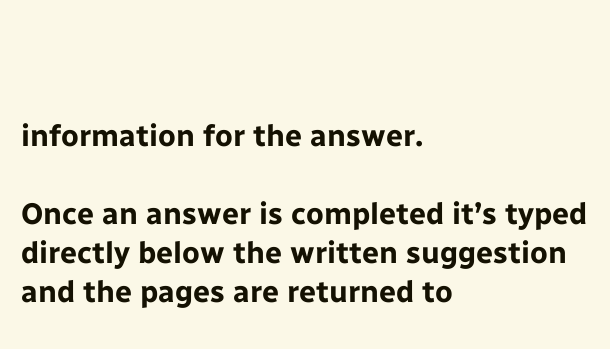information for the answer.

Once an answer is completed it’s typed directly below the written suggestion and the pages are returned to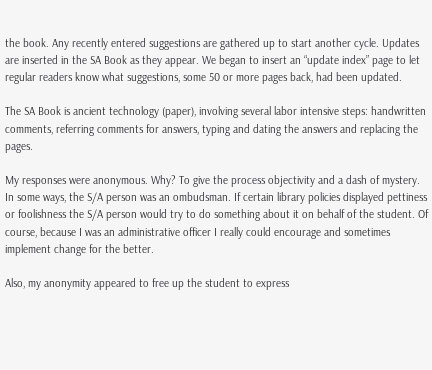the book. Any recently entered suggestions are gathered up to start another cycle. Updates are inserted in the SA Book as they appear. We began to insert an “update index” page to let regular readers know what suggestions, some 50 or more pages back, had been updated.

The SA Book is ancient technology (paper), involving several labor intensive steps: handwritten comments, referring comments for answers, typing and dating the answers and replacing the pages.

My responses were anonymous. Why? To give the process objectivity and a dash of mystery. In some ways, the S/A person was an ombudsman. If certain library policies displayed pettiness or foolishness the S/A person would try to do something about it on behalf of the student. Of course, because I was an administrative officer I really could encourage and sometimes implement change for the better.

Also, my anonymity appeared to free up the student to express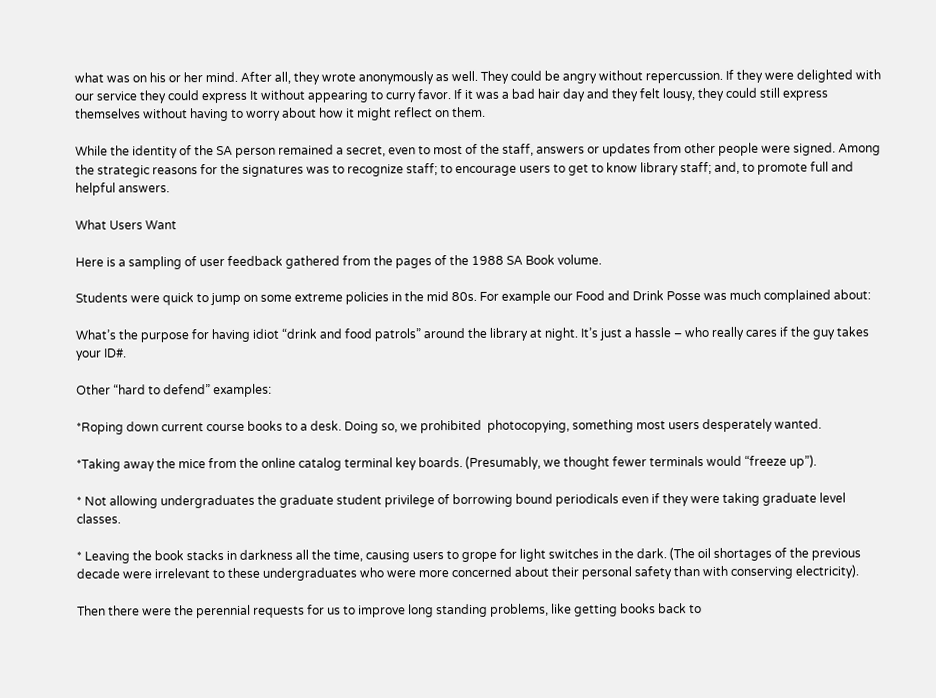what was on his or her mind. After all, they wrote anonymously as well. They could be angry without repercussion. If they were delighted with our service they could express It without appearing to curry favor. If it was a bad hair day and they felt lousy, they could still express themselves without having to worry about how it might reflect on them.

While the identity of the SA person remained a secret, even to most of the staff, answers or updates from other people were signed. Among the strategic reasons for the signatures was to recognize staff; to encourage users to get to know library staff; and, to promote full and helpful answers.

What Users Want

Here is a sampling of user feedback gathered from the pages of the 1988 SA Book volume.

Students were quick to jump on some extreme policies in the mid 80s. For example our Food and Drink Posse was much complained about:

What’s the purpose for having idiot “drink and food patrols” around the library at night. It’s just a hassle – who really cares if the guy takes your ID#.

Other “hard to defend” examples:

*Roping down current course books to a desk. Doing so, we prohibited  photocopying, something most users desperately wanted.

*Taking away the mice from the online catalog terminal key boards. (Presumably, we thought fewer terminals would “freeze up”).

* Not allowing undergraduates the graduate student privilege of borrowing bound periodicals even if they were taking graduate level classes.

* Leaving the book stacks in darkness all the time, causing users to grope for light switches in the dark. (The oil shortages of the previous decade were irrelevant to these undergraduates who were more concerned about their personal safety than with conserving electricity).

Then there were the perennial requests for us to improve long standing problems, like getting books back to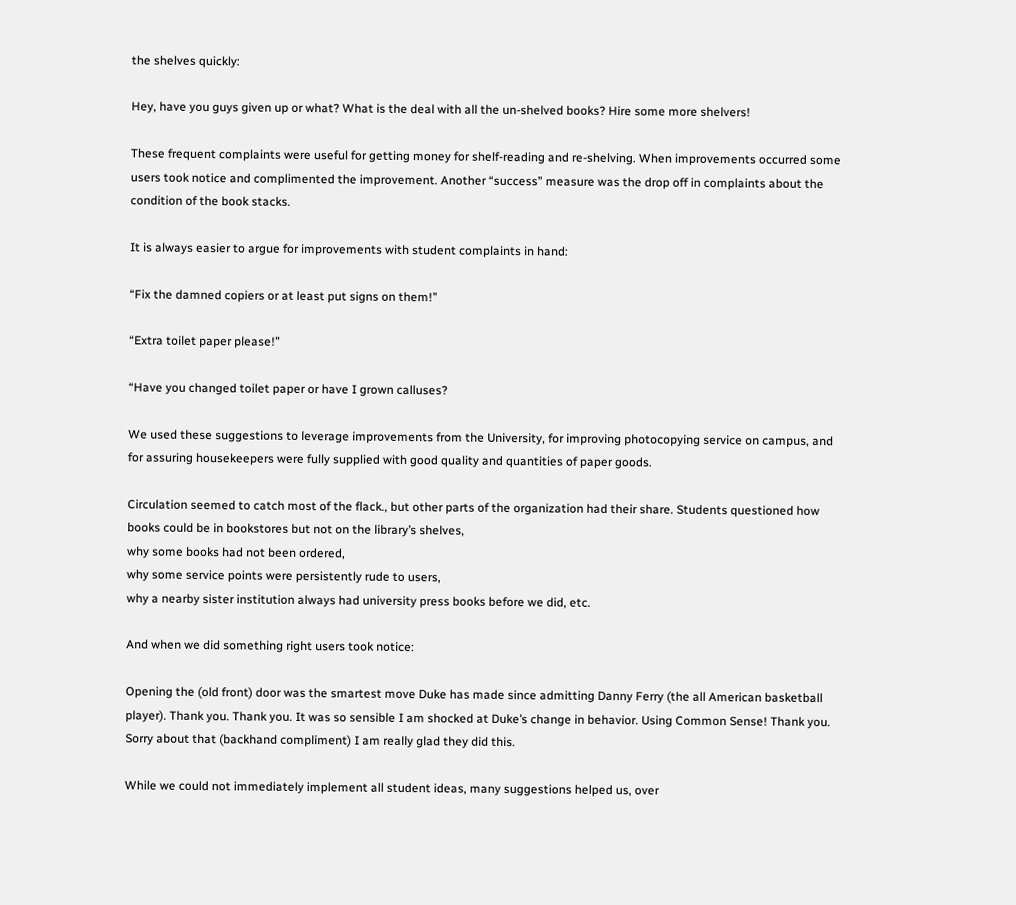the shelves quickly:

Hey, have you guys given up or what? What is the deal with all the un-shelved books? Hire some more shelvers!

These frequent complaints were useful for getting money for shelf-reading and re-shelving. When improvements occurred some users took notice and complimented the improvement. Another “success” measure was the drop off in complaints about the condition of the book stacks.

It is always easier to argue for improvements with student complaints in hand:

“Fix the damned copiers or at least put signs on them!”

“Extra toilet paper please!”

“Have you changed toilet paper or have I grown calluses?

We used these suggestions to leverage improvements from the University, for improving photocopying service on campus, and for assuring housekeepers were fully supplied with good quality and quantities of paper goods.

Circulation seemed to catch most of the flack., but other parts of the organization had their share. Students questioned how books could be in bookstores but not on the library’s shelves,
why some books had not been ordered,
why some service points were persistently rude to users,
why a nearby sister institution always had university press books before we did, etc.

And when we did something right users took notice:

Opening the (old front) door was the smartest move Duke has made since admitting Danny Ferry (the all American basketball player). Thank you. Thank you. It was so sensible I am shocked at Duke’s change in behavior. Using Common Sense! Thank you. Sorry about that (backhand compliment) I am really glad they did this.

While we could not immediately implement all student ideas, many suggestions helped us, over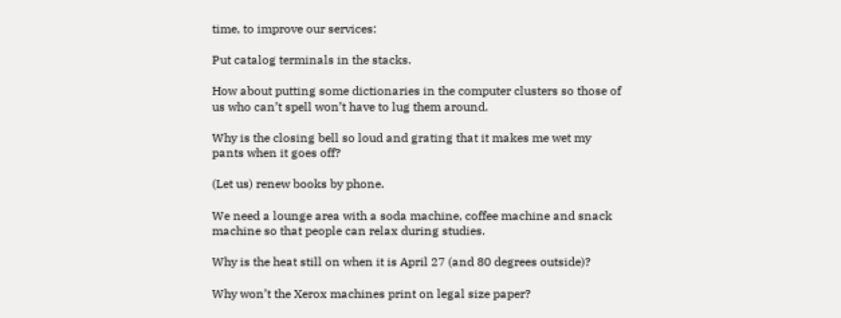time, to improve our services:

Put catalog terminals in the stacks.

How about putting some dictionaries in the computer clusters so those of us who can’t spell won’t have to lug them around.

Why is the closing bell so loud and grating that it makes me wet my pants when it goes off?

(Let us) renew books by phone.

We need a lounge area with a soda machine, coffee machine and snack machine so that people can relax during studies.

Why is the heat still on when it is April 27 (and 80 degrees outside)?

Why won’t the Xerox machines print on legal size paper?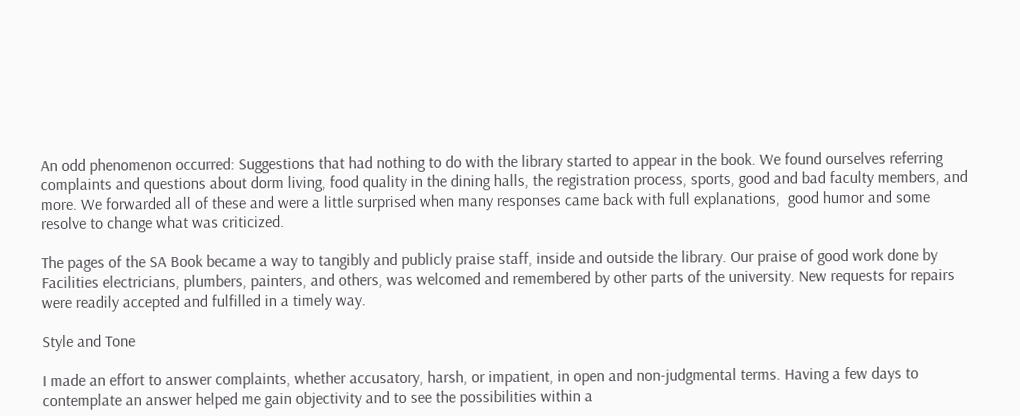An odd phenomenon occurred: Suggestions that had nothing to do with the library started to appear in the book. We found ourselves referring complaints and questions about dorm living, food quality in the dining halls, the registration process, sports, good and bad faculty members, and more. We forwarded all of these and were a little surprised when many responses came back with full explanations,  good humor and some resolve to change what was criticized.

The pages of the SA Book became a way to tangibly and publicly praise staff, inside and outside the library. Our praise of good work done by Facilities electricians, plumbers, painters, and others, was welcomed and remembered by other parts of the university. New requests for repairs were readily accepted and fulfilled in a timely way.

Style and Tone

I made an effort to answer complaints, whether accusatory, harsh, or impatient, in open and non-judgmental terms. Having a few days to contemplate an answer helped me gain objectivity and to see the possibilities within a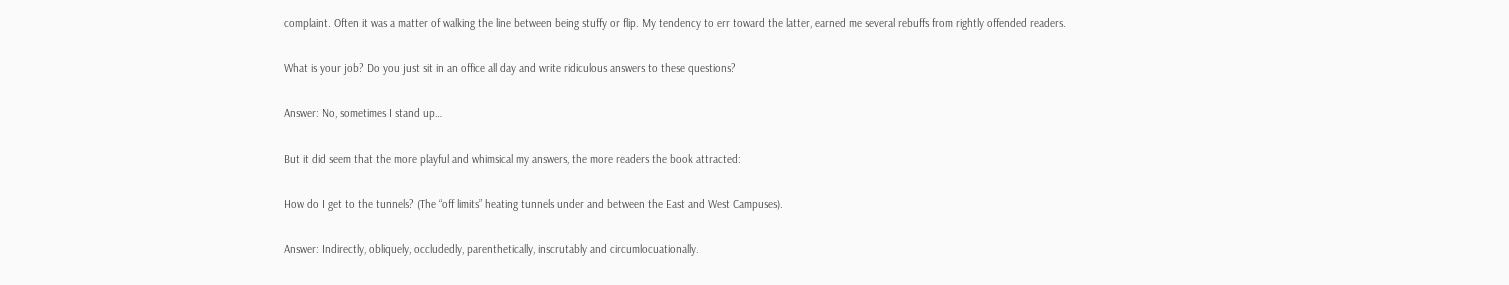complaint. Often it was a matter of walking the line between being stuffy or flip. My tendency to err toward the latter, earned me several rebuffs from rightly offended readers.

What is your job? Do you just sit in an office all day and write ridiculous answers to these questions?

Answer: No, sometimes I stand up…

But it did seem that the more playful and whimsical my answers, the more readers the book attracted:

How do I get to the tunnels? (The “off limits” heating tunnels under and between the East and West Campuses).

Answer: Indirectly, obliquely, occludedly, parenthetically, inscrutably and circumlocuationally.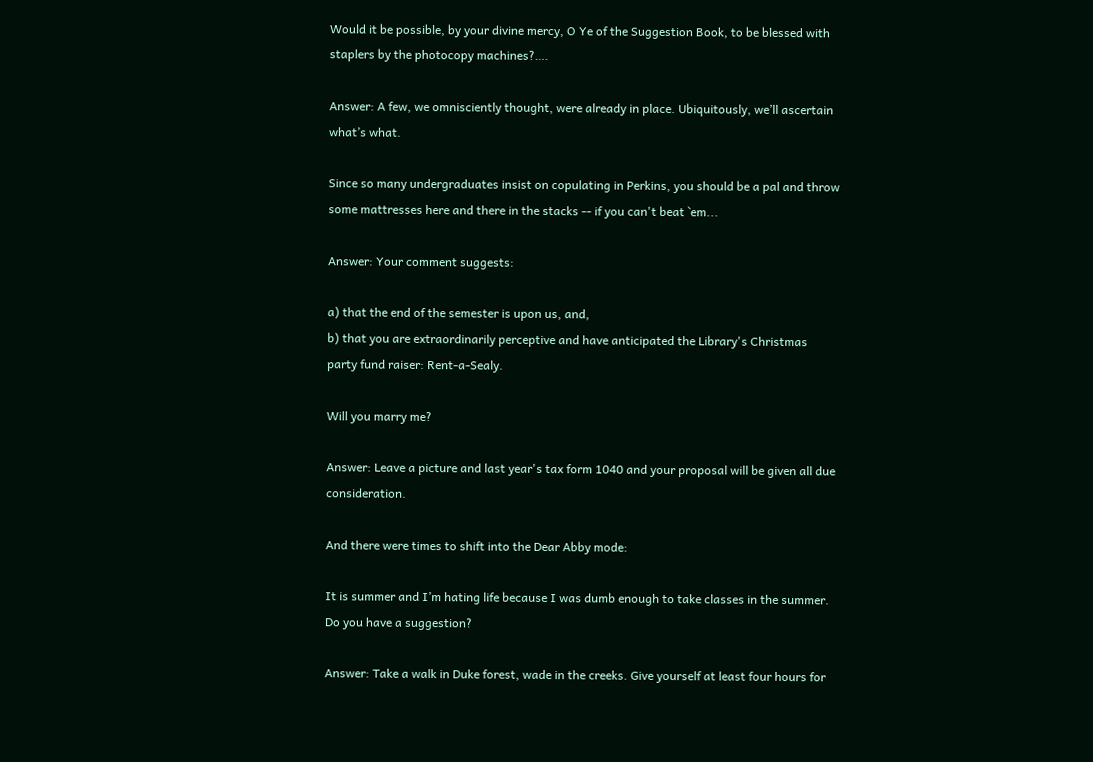Would it be possible, by your divine mercy, O Ye of the Suggestion Book, to be blessed with staplers by the photocopy machines?….

Answer: A few, we omnisciently thought, were already in place. Ubiquitously, we’ll ascertain what’s what.

Since so many undergraduates insist on copulating in Perkins, you should be a pal and throw some mattresses here and there in the stacks -- if you can't beat `em...

Answer: Your comment suggests:

a) that the end of the semester is upon us, and,
b) that you are extraordinarily perceptive and have anticipated the Library's Christmas party fund raiser: Rent-a-Sealy.

Will you marry me?

Answer: Leave a picture and last year's tax form 1040 and your proposal will be given all due consideration.

And there were times to shift into the Dear Abby mode:

It is summer and I’m hating life because I was dumb enough to take classes in the summer. Do you have a suggestion?

Answer: Take a walk in Duke forest, wade in the creeks. Give yourself at least four hours for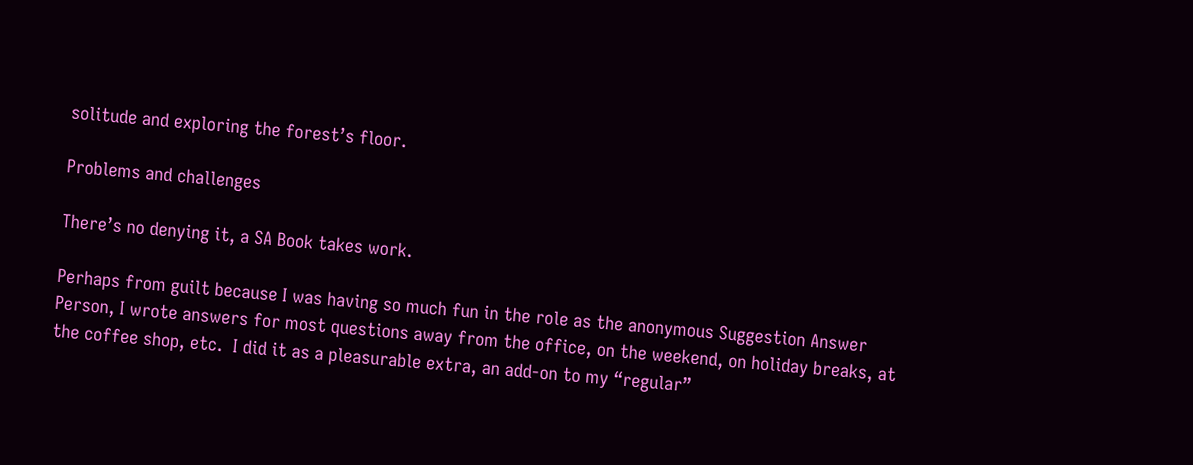solitude and exploring the forest’s floor.

Problems and challenges

There’s no denying it, a SA Book takes work.

Perhaps from guilt because I was having so much fun in the role as the anonymous Suggestion Answer Person, I wrote answers for most questions away from the office, on the weekend, on holiday breaks, at the coffee shop, etc.  I did it as a pleasurable extra, an add-on to my “regular”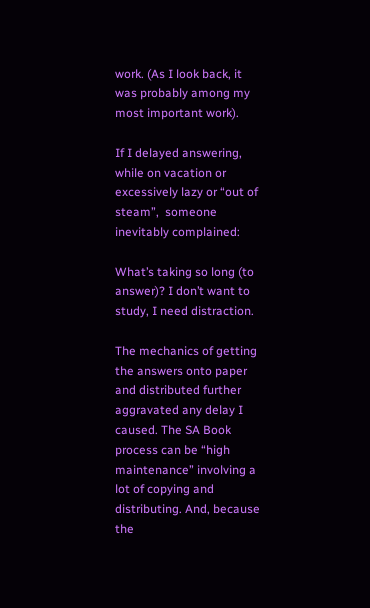work. (As I look back, it was probably among my most important work).

If I delayed answering, while on vacation or excessively lazy or “out of steam”,  someone inevitably complained:

What’s taking so long (to answer)? I don’t want to study, I need distraction.

The mechanics of getting the answers onto paper and distributed further aggravated any delay I caused. The SA Book process can be “high maintenance” involving a lot of copying and distributing. And, because the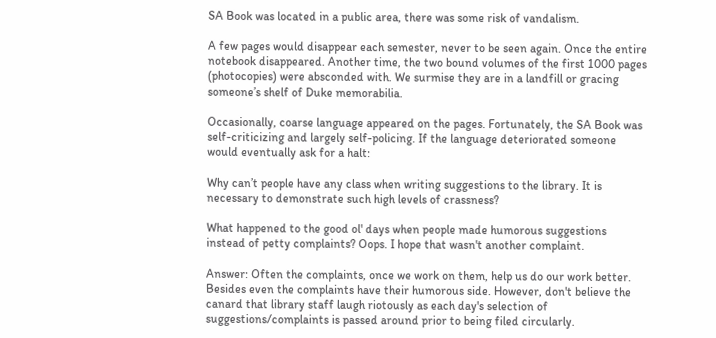SA Book was located in a public area, there was some risk of vandalism.

A few pages would disappear each semester, never to be seen again. Once the entire notebook disappeared. Another time, the two bound volumes of the first 1000 pages (photocopies) were absconded with. We surmise they are in a landfill or gracing someone’s shelf of Duke memorabilia.

Occasionally, coarse language appeared on the pages. Fortunately, the SA Book was self-criticizing and largely self-policing. If the language deteriorated someone would eventually ask for a halt:

Why can’t people have any class when writing suggestions to the library. It is necessary to demonstrate such high levels of crassness?

What happened to the good ol' days when people made humorous suggestions instead of petty complaints? Oops. I hope that wasn't another complaint.

Answer: Often the complaints, once we work on them, help us do our work better. Besides even the complaints have their humorous side. However, don't believe the canard that library staff laugh riotously as each day's selection of suggestions/complaints is passed around prior to being filed circularly.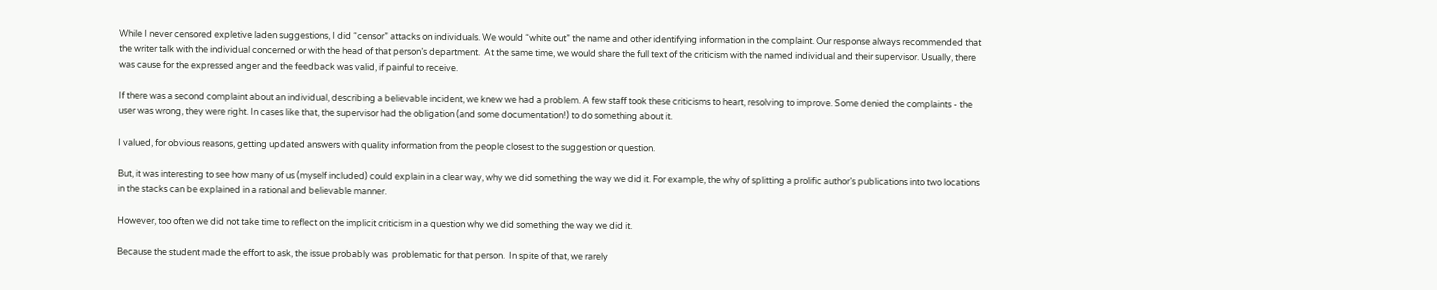While I never censored expletive laden suggestions, I did “censor” attacks on individuals. We would “white out” the name and other identifying information in the complaint. Our response always recommended that the writer talk with the individual concerned or with the head of that person’s department.  At the same time, we would share the full text of the criticism with the named individual and their supervisor. Usually, there was cause for the expressed anger and the feedback was valid, if painful to receive.

If there was a second complaint about an individual, describing a believable incident, we knew we had a problem. A few staff took these criticisms to heart, resolving to improve. Some denied the complaints - the user was wrong, they were right. In cases like that, the supervisor had the obligation (and some documentation!) to do something about it.

I valued, for obvious reasons, getting updated answers with quality information from the people closest to the suggestion or question.

But, it was interesting to see how many of us (myself included) could explain in a clear way, why we did something the way we did it. For example, the why of splitting a prolific author’s publications into two locations in the stacks can be explained in a rational and believable manner.

However, too often we did not take time to reflect on the implicit criticism in a question why we did something the way we did it.

Because the student made the effort to ask, the issue probably was  problematic for that person.  In spite of that, we rarely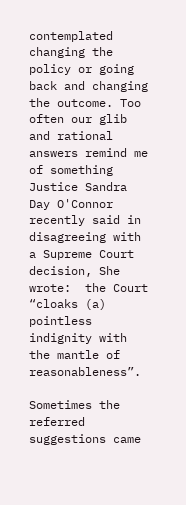contemplated changing the policy or going back and changing the outcome. Too often our glib and rational answers remind me of something Justice Sandra Day O'Connor recently said in disagreeing with a Supreme Court decision, She wrote:  the Court “cloaks (a) pointless indignity with the mantle of reasonableness”.

Sometimes the referred suggestions came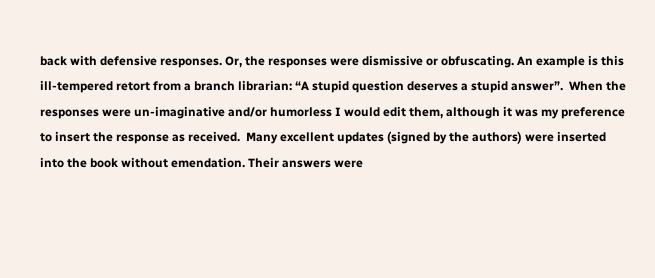back with defensive responses. Or, the responses were dismissive or obfuscating. An example is this ill-tempered retort from a branch librarian: “A stupid question deserves a stupid answer”.  When the responses were un-imaginative and/or humorless I would edit them, although it was my preference to insert the response as received.  Many excellent updates (signed by the authors) were inserted into the book without emendation. Their answers were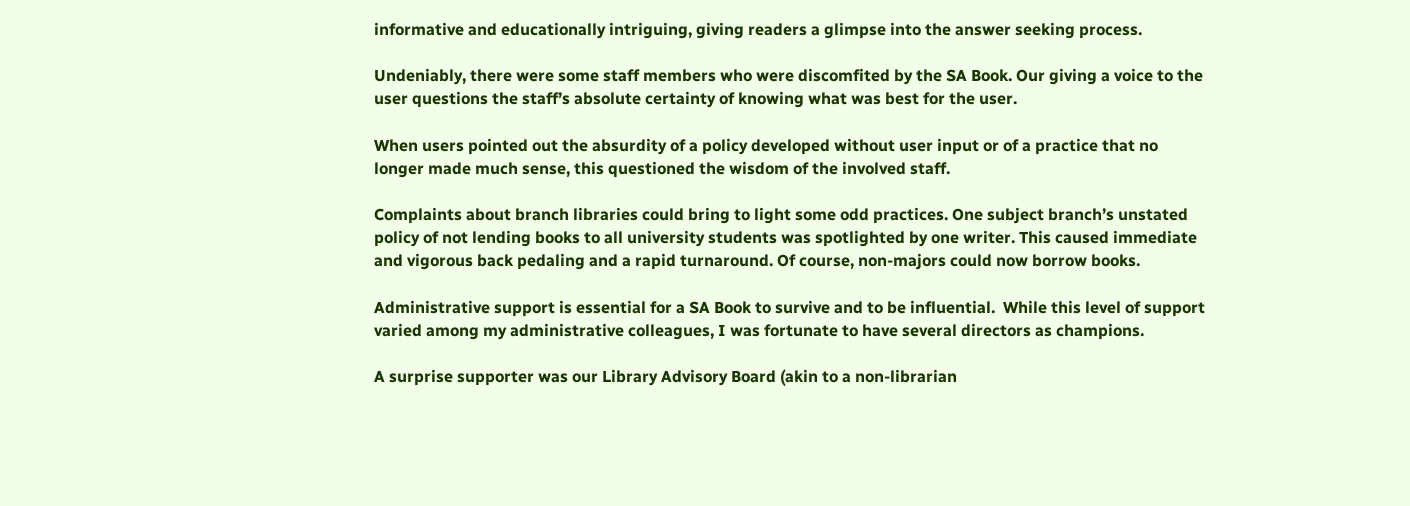informative and educationally intriguing, giving readers a glimpse into the answer seeking process.

Undeniably, there were some staff members who were discomfited by the SA Book. Our giving a voice to the user questions the staff’s absolute certainty of knowing what was best for the user.

When users pointed out the absurdity of a policy developed without user input or of a practice that no longer made much sense, this questioned the wisdom of the involved staff.

Complaints about branch libraries could bring to light some odd practices. One subject branch’s unstated policy of not lending books to all university students was spotlighted by one writer. This caused immediate and vigorous back pedaling and a rapid turnaround. Of course, non-majors could now borrow books.

Administrative support is essential for a SA Book to survive and to be influential.  While this level of support varied among my administrative colleagues, I was fortunate to have several directors as champions.

A surprise supporter was our Library Advisory Board (akin to a non-librarian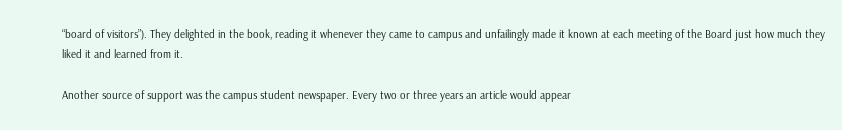“board of visitors”). They delighted in the book, reading it whenever they came to campus and unfailingly made it known at each meeting of the Board just how much they liked it and learned from it.

Another source of support was the campus student newspaper. Every two or three years an article would appear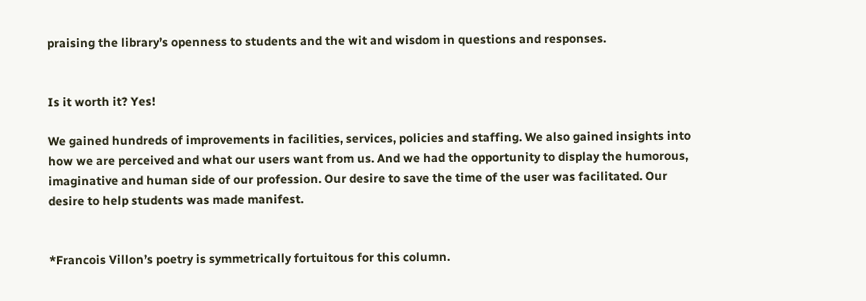praising the library’s openness to students and the wit and wisdom in questions and responses.


Is it worth it? Yes!

We gained hundreds of improvements in facilities, services, policies and staffing. We also gained insights into how we are perceived and what our users want from us. And we had the opportunity to display the humorous, imaginative and human side of our profession. Our desire to save the time of the user was facilitated. Our desire to help students was made manifest.


*Francois Villon’s poetry is symmetrically fortuitous for this column.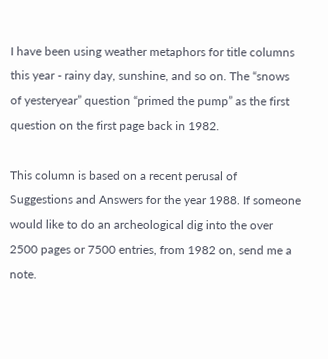I have been using weather metaphors for title columns this year - rainy day, sunshine, and so on. The “snows of yesteryear” question “primed the pump” as the first question on the first page back in 1982.

This column is based on a recent perusal of Suggestions and Answers for the year 1988. If someone would like to do an archeological dig into the over 2500 pages or 7500 entries, from 1982 on, send me a note.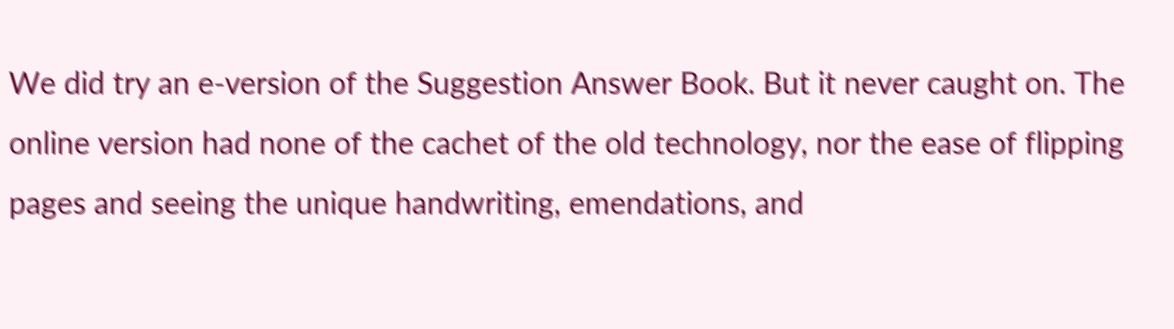We did try an e-version of the Suggestion Answer Book. But it never caught on. The online version had none of the cachet of the old technology, nor the ease of flipping pages and seeing the unique handwriting, emendations, and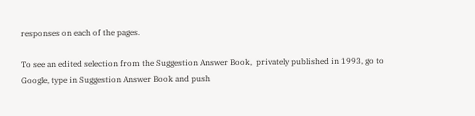responses on each of the pages.

To see an edited selection from the Suggestion Answer Book,  privately published in 1993, go to Google, type in Suggestion Answer Book and push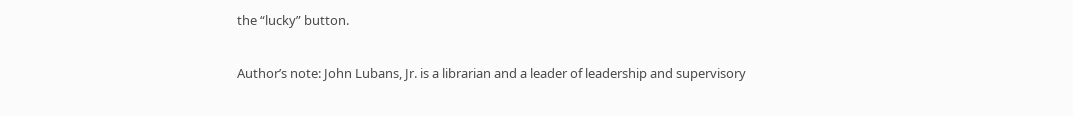the “lucky” button.

Author’s note: John Lubans, Jr. is a librarian and a leader of leadership and supervisory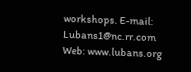workshops. E-mail: Lubans1@nc.rr.com
Web: www.lubans.org